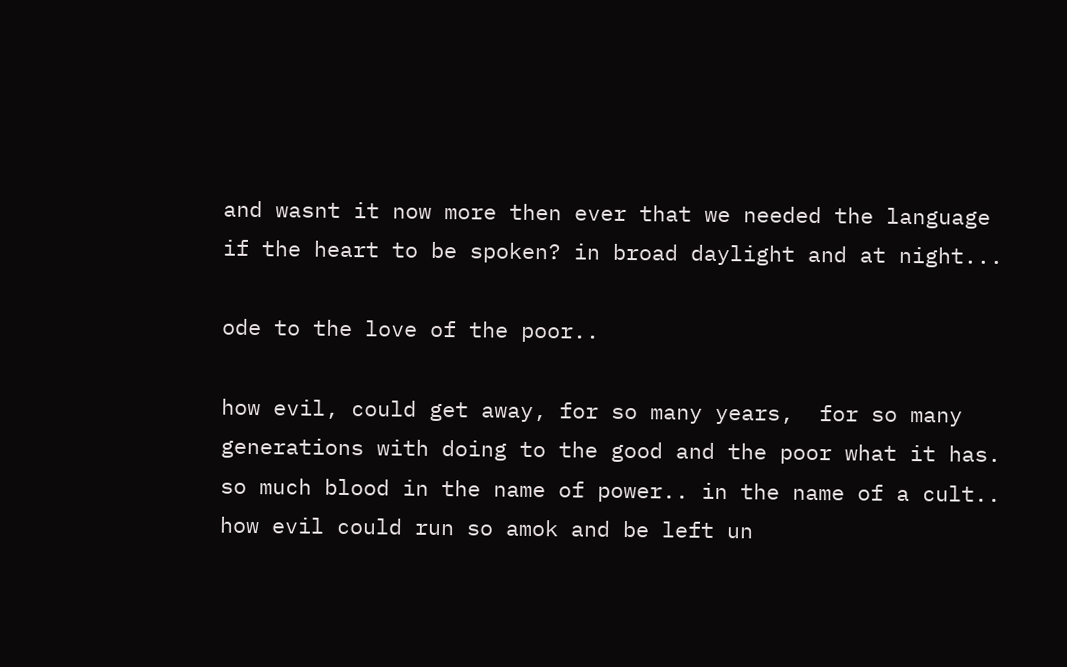and wasnt it now more then ever that we needed the language if the heart to be spoken? in broad daylight and at night...

ode to the love of the poor..

how evil, could get away, for so many years,  for so many generations with doing to the good and the poor what it has. so much blood in the name of power.. in the name of a cult.. how evil could run so amok and be left un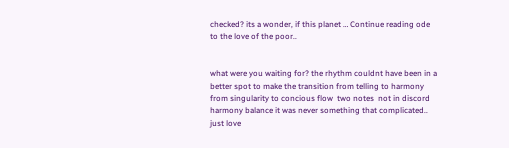checked? its a wonder, if this planet … Continue reading ode to the love of the poor..


what were you waiting for? the rhythm couldnt have been in a better spot to make the transition from telling to harmony from singularity to concious flow  two notes  not in discord harmony balance it was never something that complicated.. just love